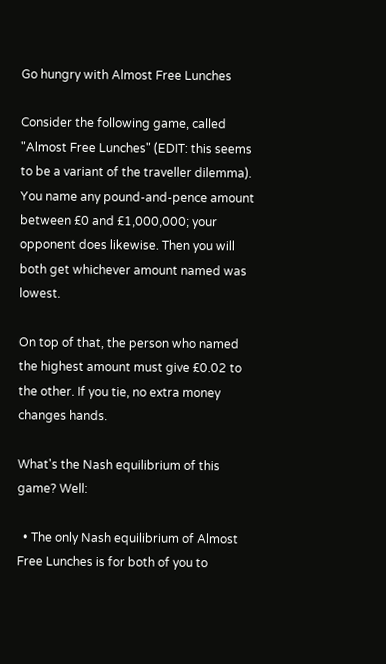Go hungry with Almost Free Lunches

Consider the following game, called "Almost Free Lunches" (EDIT: this seems to be a variant of the traveller dilemma). You name any pound-and-pence amount between £0 and £1,000,000; your opponent does likewise. Then you will both get whichever amount named was lowest.

On top of that, the person who named the highest amount must give £0.02 to the other. If you tie, no extra money changes hands.

What's the Nash equilibrium of this game? Well:

  • The only Nash equilibrium of Almost Free Lunches is for both of you to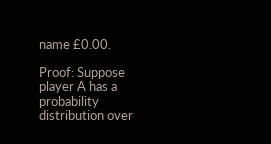name £0.00.

Proof: Suppose player A has a probability distribution over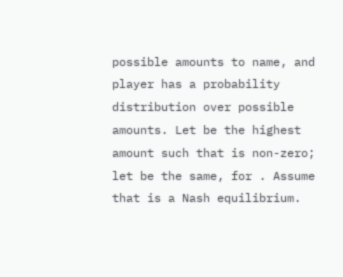possible amounts to name, and player has a probability distribution over possible amounts. Let be the highest amount such that is non-zero; let be the same, for . Assume that is a Nash equilibrium.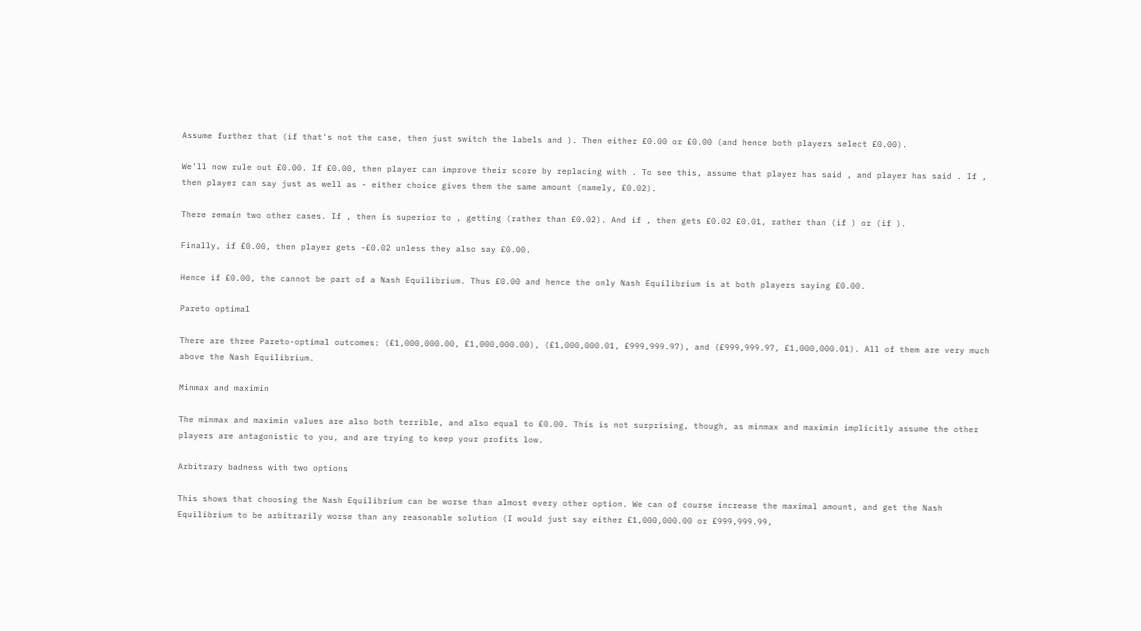Assume further that (if that's not the case, then just switch the labels and ). Then either £0.00 or £0.00 (and hence both players select £0.00).

We'll now rule out £0.00. If £0.00, then player can improve their score by replacing with . To see this, assume that player has said , and player has said . If , then player can say just as well as - either choice gives them the same amount (namely, £0.02).

There remain two other cases. If , then is superior to , getting (rather than £0.02). And if , then gets £0.02 £0.01, rather than (if ) or (if ).

Finally, if £0.00, then player gets -£0.02 unless they also say £0.00.

Hence if £0.00, the cannot be part of a Nash Equilibrium. Thus £0.00 and hence the only Nash Equilibrium is at both players saying £0.00.

Pareto optimal

There are three Pareto-optimal outcomes: (£1,000,000.00, £1,000,000.00), (£1,000,000.01, £999,999.97), and (£999,999.97, £1,000,000.01). All of them are very much above the Nash Equilibrium.

Minmax and maximin

The minmax and maximin values are also both terrible, and also equal to £0.00. This is not surprising, though, as minmax and maximin implicitly assume the other players are antagonistic to you, and are trying to keep your profits low.

Arbitrary badness with two options

This shows that choosing the Nash Equilibrium can be worse than almost every other option. We can of course increase the maximal amount, and get the Nash Equilibrium to be arbitrarily worse than any reasonable solution (I would just say either £1,000,000.00 or £999,999.99,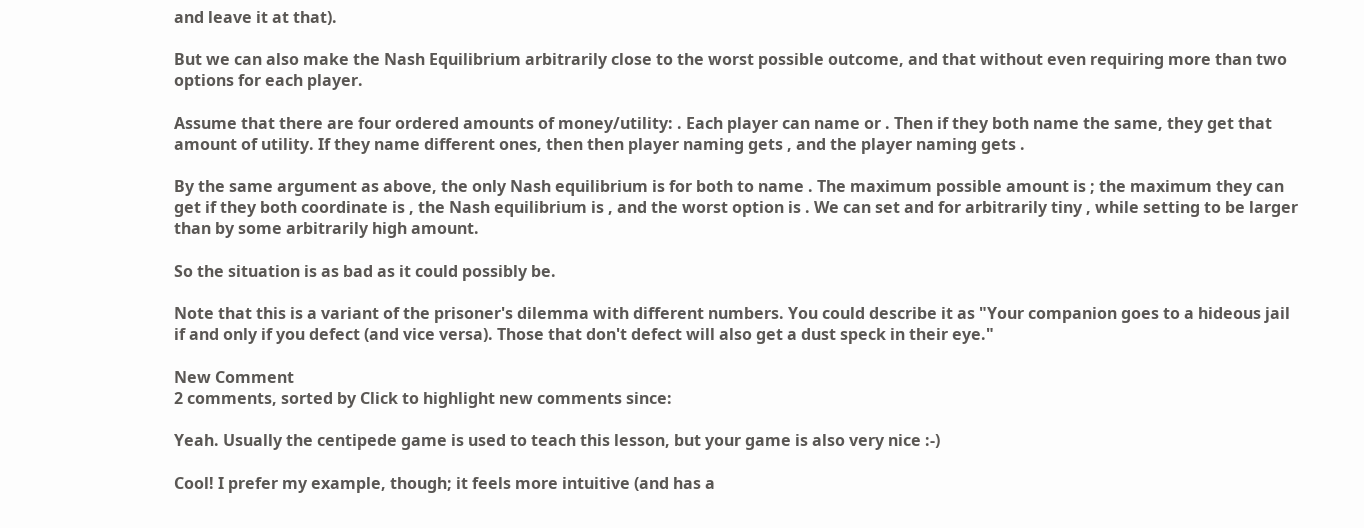and leave it at that).

But we can also make the Nash Equilibrium arbitrarily close to the worst possible outcome, and that without even requiring more than two options for each player.

Assume that there are four ordered amounts of money/utility: . Each player can name or . Then if they both name the same, they get that amount of utility. If they name different ones, then then player naming gets , and the player naming gets .

By the same argument as above, the only Nash equilibrium is for both to name . The maximum possible amount is ; the maximum they can get if they both coordinate is , the Nash equilibrium is , and the worst option is . We can set and for arbitrarily tiny , while setting to be larger than by some arbitrarily high amount.

So the situation is as bad as it could possibly be.

Note that this is a variant of the prisoner's dilemma with different numbers. You could describe it as "Your companion goes to a hideous jail if and only if you defect (and vice versa). Those that don't defect will also get a dust speck in their eye."

New Comment
2 comments, sorted by Click to highlight new comments since:

Yeah. Usually the centipede game is used to teach this lesson, but your game is also very nice :-)

Cool! I prefer my example, though; it feels more intuitive (and has a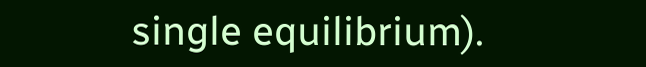single equilibrium).